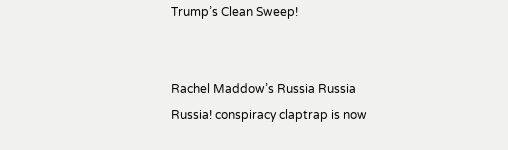Trump’s Clean Sweep!


Rachel Maddow’s Russia Russia Russia! conspiracy claptrap is now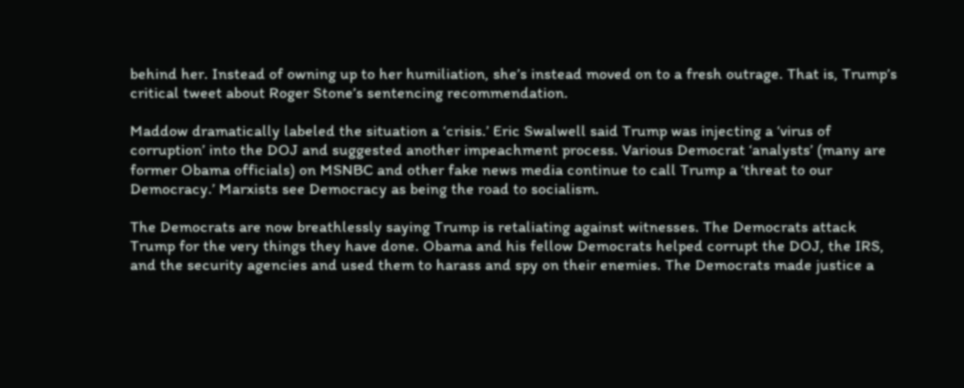behind her. Instead of owning up to her humiliation, she’s instead moved on to a fresh outrage. That is, Trump’s critical tweet about Roger Stone’s sentencing recommendation.

Maddow dramatically labeled the situation a ‘crisis.’ Eric Swalwell said Trump was injecting a ‘virus of corruption’ into the DOJ and suggested another impeachment process. Various Democrat ‘analysts’ (many are former Obama officials) on MSNBC and other fake news media continue to call Trump a ‘threat to our Democracy.’ Marxists see Democracy as being the road to socialism.

The Democrats are now breathlessly saying Trump is retaliating against witnesses. The Democrats attack Trump for the very things they have done. Obama and his fellow Democrats helped corrupt the DOJ, the IRS, and the security agencies and used them to harass and spy on their enemies. The Democrats made justice a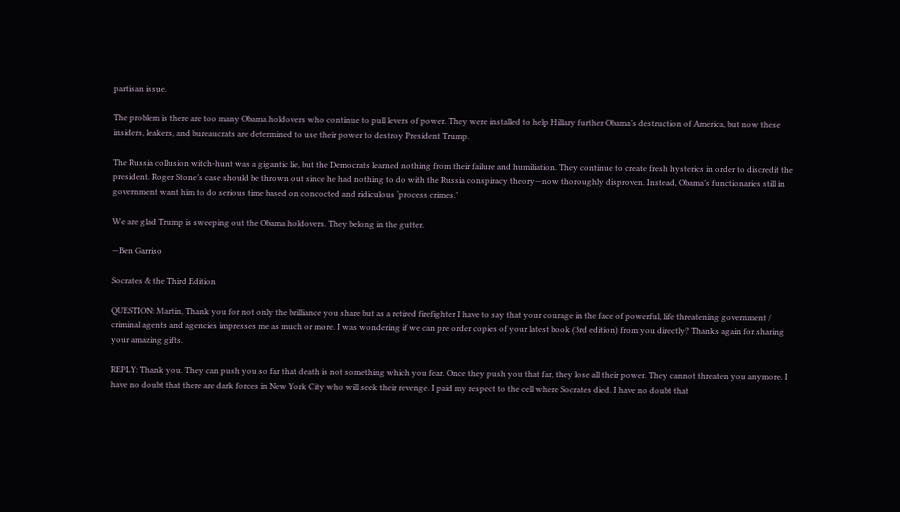partisan issue.

The problem is there are too many Obama holdovers who continue to pull levers of power. They were installed to help Hillary further Obama’s destruction of America, but now these insiders, leakers, and bureaucrats are determined to use their power to destroy President Trump.

The Russia collusion witch-hunt was a gigantic lie, but the Democrats learned nothing from their failure and humiliation. They continue to create fresh hysterics in order to discredit the president. Roger Stone’s case should be thrown out since he had nothing to do with the Russia conspiracy theory—now thoroughly disproven. Instead, Obama’s functionaries still in government want him to do serious time based on concocted and ridiculous ‘process crimes.’

We are glad Trump is sweeping out the Obama holdovers. They belong in the gutter.

—Ben Garriso

Socrates & the Third Edition

QUESTION: Martin, Thank you for not only the brilliance you share but as a retired firefighter I have to say that your courage in the face of powerful, life threatening government / criminal agents and agencies impresses me as much or more. I was wondering if we can pre order copies of your latest book (3rd edition) from you directly? Thanks again for sharing your amazing gifts.

REPLY: Thank you. They can push you so far that death is not something which you fear. Once they push you that far, they lose all their power. They cannot threaten you anymore. I have no doubt that there are dark forces in New York City who will seek their revenge. I paid my respect to the cell where Socrates died. I have no doubt that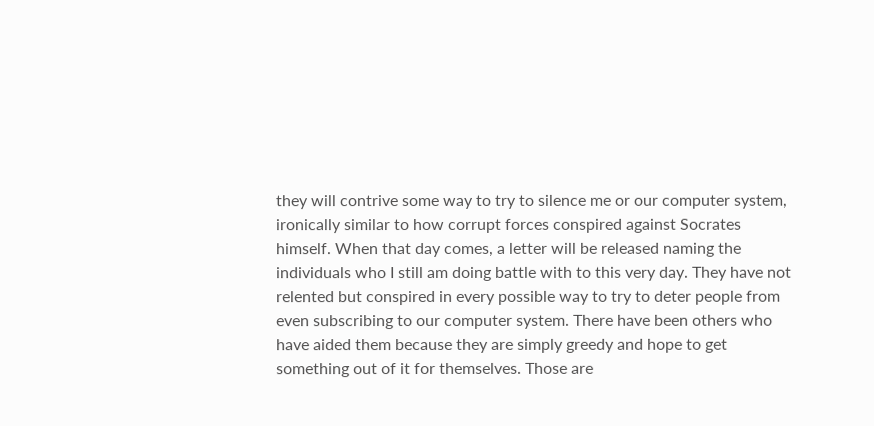they will contrive some way to try to silence me or our computer system, ironically similar to how corrupt forces conspired against Socrates himself. When that day comes, a letter will be released naming the individuals who I still am doing battle with to this very day. They have not relented but conspired in every possible way to try to deter people from even subscribing to our computer system. There have been others who have aided them because they are simply greedy and hope to get something out of it for themselves. Those are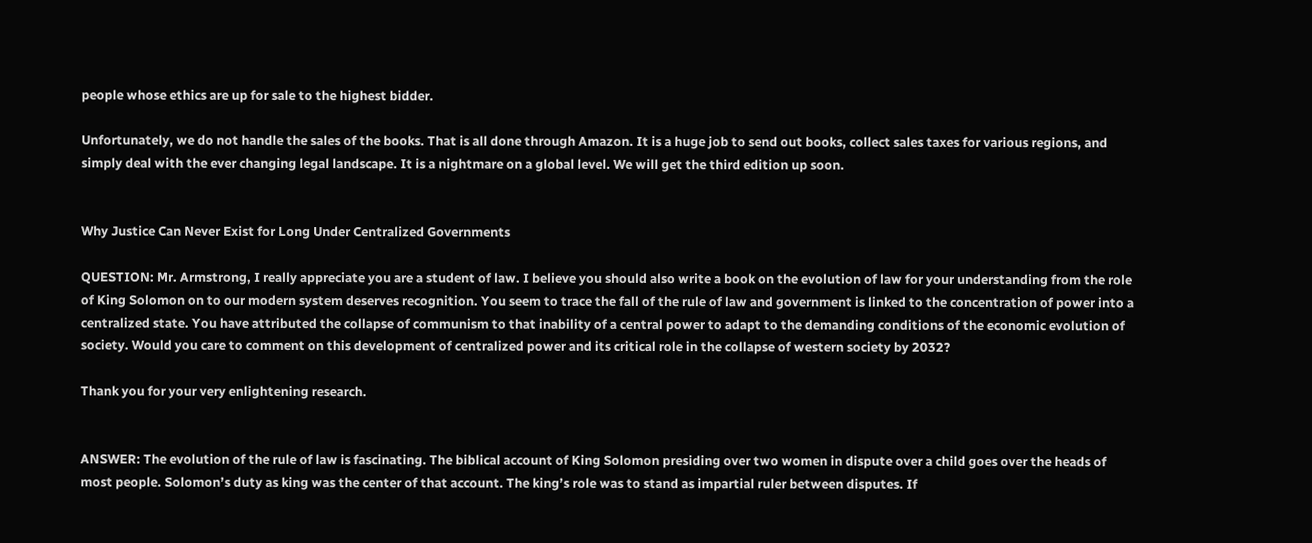people whose ethics are up for sale to the highest bidder.

Unfortunately, we do not handle the sales of the books. That is all done through Amazon. It is a huge job to send out books, collect sales taxes for various regions, and simply deal with the ever changing legal landscape. It is a nightmare on a global level. We will get the third edition up soon.


Why Justice Can Never Exist for Long Under Centralized Governments

QUESTION: Mr. Armstrong, I really appreciate you are a student of law. I believe you should also write a book on the evolution of law for your understanding from the role of King Solomon on to our modern system deserves recognition. You seem to trace the fall of the rule of law and government is linked to the concentration of power into a centralized state. You have attributed the collapse of communism to that inability of a central power to adapt to the demanding conditions of the economic evolution of society. Would you care to comment on this development of centralized power and its critical role in the collapse of western society by 2032?

Thank you for your very enlightening research.


ANSWER: The evolution of the rule of law is fascinating. The biblical account of King Solomon presiding over two women in dispute over a child goes over the heads of most people. Solomon’s duty as king was the center of that account. The king’s role was to stand as impartial ruler between disputes. If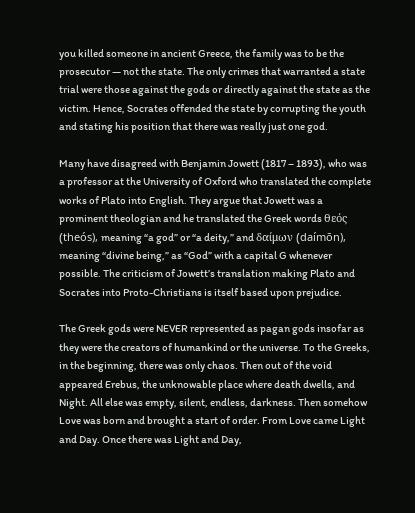you killed someone in ancient Greece, the family was to be the prosecutor — not the state. The only crimes that warranted a state trial were those against the gods or directly against the state as the victim. Hence, Socrates offended the state by corrupting the youth and stating his position that there was really just one god.

Many have disagreed with Benjamin Jowett (1817 – 1893), who was a professor at the University of Oxford who translated the complete works of Plato into English. They argue that Jowett was a prominent theologian and he translated the Greek words θεός (theós), meaning “a god” or “a deity,” and δαίμων (daímōn), meaning “divine being,” as “God” with a capital G whenever possible. The criticism of Jowett’s translation making Plato and Socrates into Proto-Christians is itself based upon prejudice.

The Greek gods were NEVER represented as pagan gods insofar as they were the creators of humankind or the universe. To the Greeks, in the beginning, there was only chaos. Then out of the void appeared Erebus, the unknowable place where death dwells, and Night. All else was empty, silent, endless, darkness. Then somehow Love was born and brought a start of order. From Love came Light and Day. Once there was Light and Day,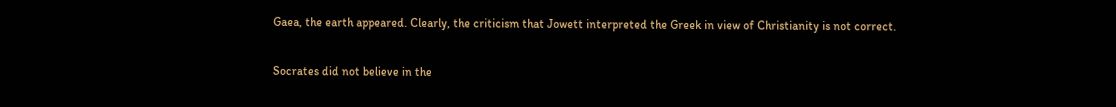Gaea, the earth appeared. Clearly, the criticism that Jowett interpreted the Greek in view of Christianity is not correct.

Socrates did not believe in the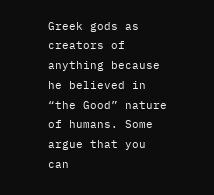Greek gods as creators of anything because he believed in “the Good” nature of humans. Some argue that you can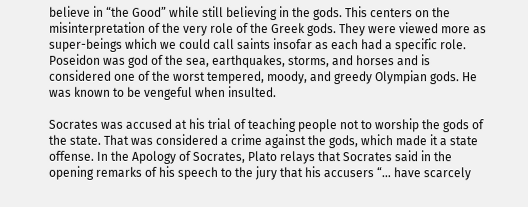believe in “the Good” while still believing in the gods. This centers on the misinterpretation of the very role of the Greek gods. They were viewed more as super-beings which we could call saints insofar as each had a specific role. Poseidon was god of the sea, earthquakes, storms, and horses and is considered one of the worst tempered, moody, and greedy Olympian gods. He was known to be vengeful when insulted.

Socrates was accused at his trial of teaching people not to worship the gods of the state. That was considered a crime against the gods, which made it a state offense. In the Apology of Socrates, Plato relays that Socrates said in the opening remarks of his speech to the jury that his accusers “… have scarcely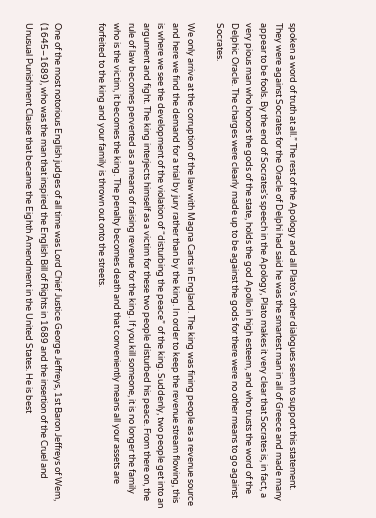spoken a word of truth at all.” The rest of the Apology and all Plato’s other dialogues seem to support this statement. They were against Socrates for the Oracle of Delphi had said he was the smartest man in all of Greece and made many appear to be fools. By the end of Socrates’s speech in the Apology, Plato makes it very clear that Socrates is, in fact, a very pious man who honors the gods of the state, holds the god Apollo in high esteem, and who trusts the word of the Delphic Oracle. The charges were clearly made up to be against the gods for there were no other means to go against Socrates.

We only arrive at the corruption of the law with Magna Carts in England. The king was fining people as a revenue source and here we find the demand for a trial by jury rather than by the king. In order to keep the revenue stream flowing, this is where we see the development of the violation of “disturbing the peace” of the king. Suddenly, two people get into an argument and fight. The king interjects himself as a victim for these two people disturbed his peace. From there on, the rule of law becomes perverted as a means of raising revenue for the king. If you kill someone, it is no longer the family who is the victim, it becomes the king. The penalty becomes death and that conveniently means all your assets are forfeited to the king and your family is thrown out onto the streets.


One of the most notorious English judges of all time was Lord Chief Justice George Jeffreys, 1st Baron Jeffreys of Wem, (1645–1689), who was the man that inspired the English Bill of Rights in 1689 and the insertion of the Cruel and Unusual Punishment Clause that became the Eighth Amendment in the United States. He is best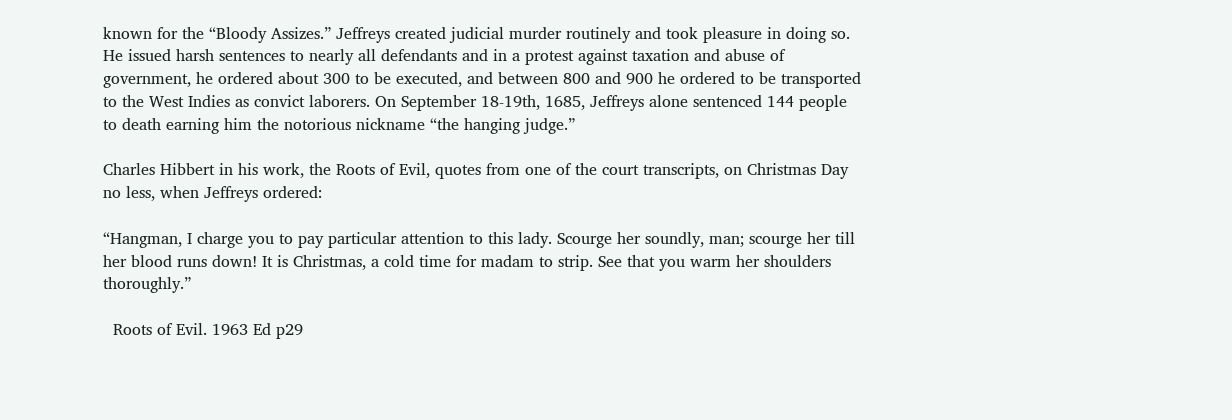known for the “Bloody Assizes.” Jeffreys created judicial murder routinely and took pleasure in doing so. He issued harsh sentences to nearly all defendants and in a protest against taxation and abuse of government, he ordered about 300 to be executed, and between 800 and 900 he ordered to be transported to the West Indies as convict laborers. On September 18-19th, 1685, Jeffreys alone sentenced 144 people to death earning him the notorious nickname “the hanging judge.”

Charles Hibbert in his work, the Roots of Evil, quotes from one of the court transcripts, on Christmas Day no less, when Jeffreys ordered:

“Hangman, I charge you to pay particular attention to this lady. Scourge her soundly, man; scourge her till her blood runs down! It is Christmas, a cold time for madam to strip. See that you warm her shoulders thoroughly.”

  Roots of Evil. 1963 Ed p29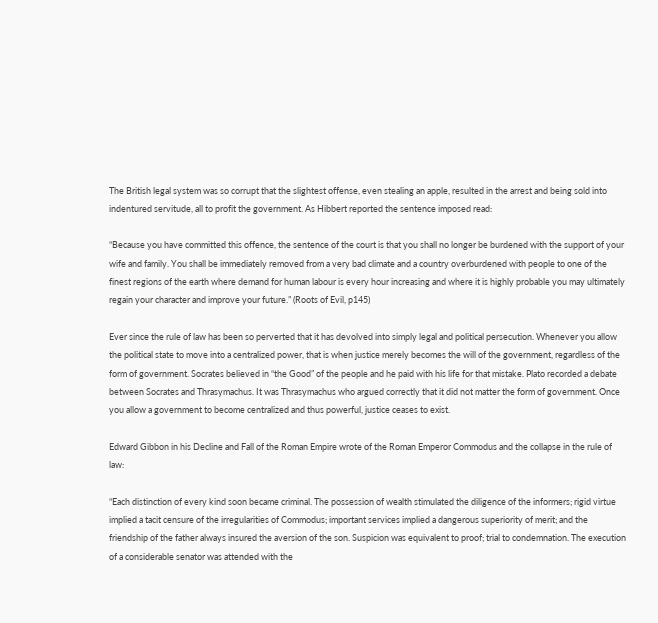The British legal system was so corrupt that the slightest offense, even stealing an apple, resulted in the arrest and being sold into indentured servitude, all to profit the government. As Hibbert reported the sentence imposed read:

“Because you have committed this offence, the sentence of the court is that you shall no longer be burdened with the support of your wife and family. You shall be immediately removed from a very bad climate and a country overburdened with people to one of the finest regions of the earth where demand for human labour is every hour increasing and where it is highly probable you may ultimately regain your character and improve your future.” (Roots of Evil, p145)

Ever since the rule of law has been so perverted that it has devolved into simply legal and political persecution. Whenever you allow the political state to move into a centralized power, that is when justice merely becomes the will of the government, regardless of the form of government. Socrates believed in “the Good” of the people and he paid with his life for that mistake. Plato recorded a debate between Socrates and Thrasymachus. It was Thrasymachus who argued correctly that it did not matter the form of government. Once you allow a government to become centralized and thus powerful, justice ceases to exist.

Edward Gibbon in his Decline and Fall of the Roman Empire wrote of the Roman Emperor Commodus and the collapse in the rule of law:

“Each distinction of every kind soon became criminal. The possession of wealth stimulated the diligence of the informers; rigid virtue implied a tacit censure of the irregularities of Commodus; important services implied a dangerous superiority of merit; and the friendship of the father always insured the aversion of the son. Suspicion was equivalent to proof; trial to condemnation. The execution of a considerable senator was attended with the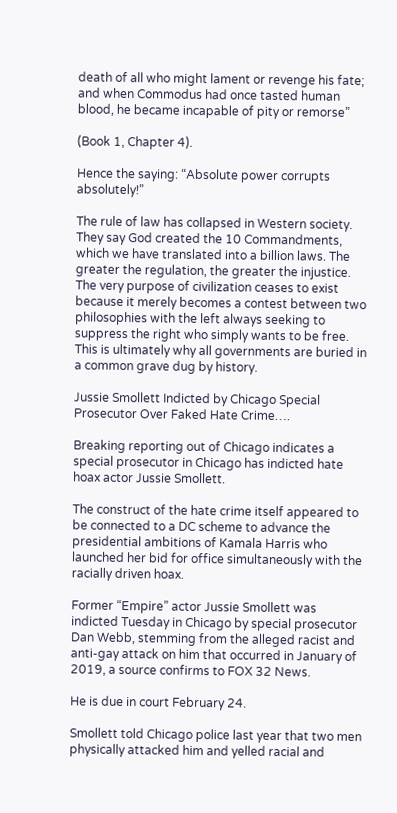death of all who might lament or revenge his fate; and when Commodus had once tasted human blood, he became incapable of pity or remorse”

(Book 1, Chapter 4).

Hence the saying: “Absolute power corrupts absolutely!”

The rule of law has collapsed in Western society. They say God created the 10 Commandments, which we have translated into a billion laws. The greater the regulation, the greater the injustice. The very purpose of civilization ceases to exist because it merely becomes a contest between two philosophies with the left always seeking to suppress the right who simply wants to be free. This is ultimately why all governments are buried in a common grave dug by history.

Jussie Smollett Indicted by Chicago Special Prosecutor Over Faked Hate Crime….

Breaking reporting out of Chicago indicates a special prosecutor in Chicago has indicted hate hoax actor Jussie Smollett.

The construct of the hate crime itself appeared to be connected to a DC scheme to advance the presidential ambitions of Kamala Harris who launched her bid for office simultaneously with the racially driven hoax.

Former “Empire” actor Jussie Smollett was indicted Tuesday in Chicago by special prosecutor Dan Webb, stemming from the alleged racist and anti-gay attack on him that occurred in January of 2019, a source confirms to FOX 32 News.

He is due in court February 24.

Smollett told Chicago police last year that two men physically attacked him and yelled racial and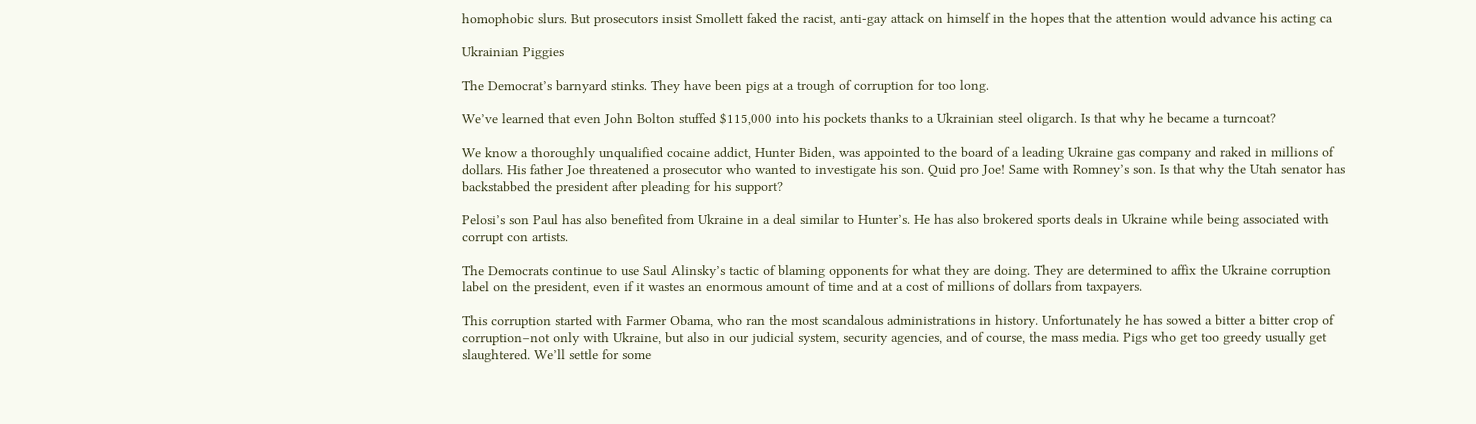homophobic slurs. But prosecutors insist Smollett faked the racist, anti-gay attack on himself in the hopes that the attention would advance his acting ca

Ukrainian Piggies

The Democrat’s barnyard stinks. They have been pigs at a trough of corruption for too long.

We’ve learned that even John Bolton stuffed $115,000 into his pockets thanks to a Ukrainian steel oligarch. Is that why he became a turncoat?

We know a thoroughly unqualified cocaine addict, Hunter Biden, was appointed to the board of a leading Ukraine gas company and raked in millions of dollars. His father Joe threatened a prosecutor who wanted to investigate his son. Quid pro Joe! Same with Romney’s son. Is that why the Utah senator has backstabbed the president after pleading for his support?

Pelosi’s son Paul has also benefited from Ukraine in a deal similar to Hunter’s. He has also brokered sports deals in Ukraine while being associated with corrupt con artists.

The Democrats continue to use Saul Alinsky’s tactic of blaming opponents for what they are doing. They are determined to affix the Ukraine corruption label on the president, even if it wastes an enormous amount of time and at a cost of millions of dollars from taxpayers.

This corruption started with Farmer Obama, who ran the most scandalous administrations in history. Unfortunately he has sowed a bitter a bitter crop of corruption–not only with Ukraine, but also in our judicial system, security agencies, and of course, the mass media. Pigs who get too greedy usually get slaughtered. We’ll settle for some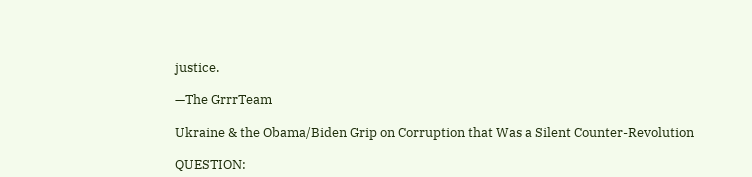justice.

—The GrrrTeam

Ukraine & the Obama/Biden Grip on Corruption that Was a Silent Counter-Revolution

QUESTION: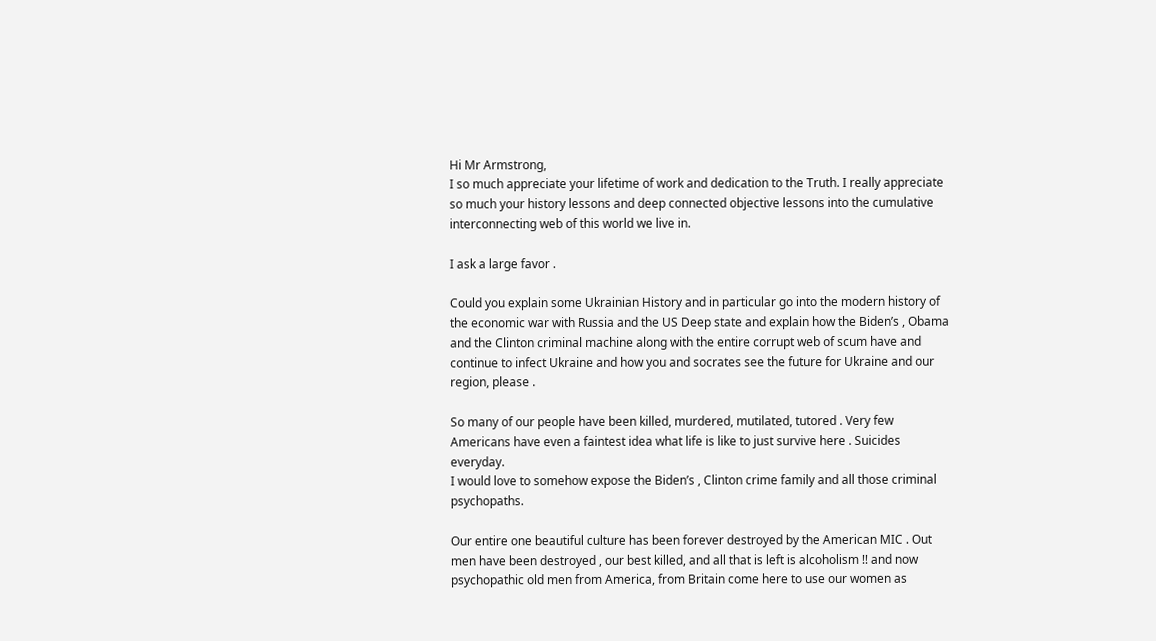Hi Mr Armstrong,
I so much appreciate your lifetime of work and dedication to the Truth. I really appreciate so much your history lessons and deep connected objective lessons into the cumulative interconnecting web of this world we live in.

I ask a large favor .

Could you explain some Ukrainian History and in particular go into the modern history of the economic war with Russia and the US Deep state and explain how the Biden’s , Obama and the Clinton criminal machine along with the entire corrupt web of scum have and continue to infect Ukraine and how you and socrates see the future for Ukraine and our region, please .

So many of our people have been killed, murdered, mutilated, tutored . Very few Americans have even a faintest idea what life is like to just survive here . Suicides everyday.
I would love to somehow expose the Biden’s , Clinton crime family and all those criminal psychopaths.

Our entire one beautiful culture has been forever destroyed by the American MIC . Out men have been destroyed , our best killed, and all that is left is alcoholism !! and now psychopathic old men from America, from Britain come here to use our women as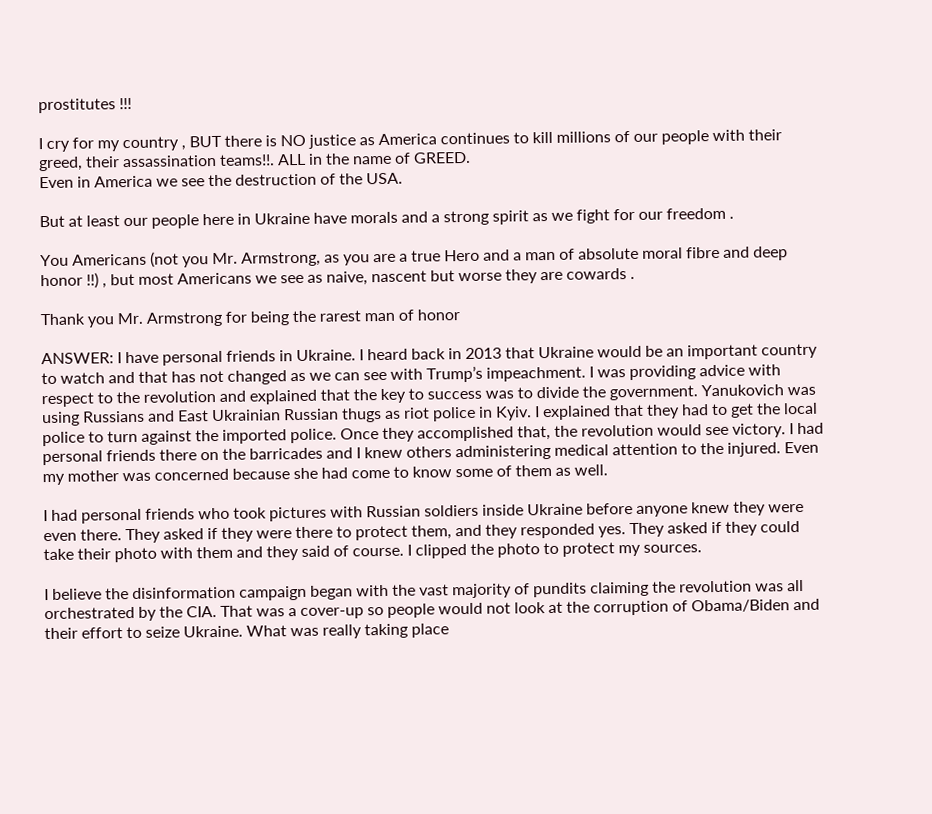prostitutes !!!

I cry for my country , BUT there is NO justice as America continues to kill millions of our people with their greed, their assassination teams!!. ALL in the name of GREED.
Even in America we see the destruction of the USA.

But at least our people here in Ukraine have morals and a strong spirit as we fight for our freedom .

You Americans (not you Mr. Armstrong, as you are a true Hero and a man of absolute moral fibre and deep honor !!) , but most Americans we see as naive, nascent but worse they are cowards .

Thank you Mr. Armstrong for being the rarest man of honor

ANSWER: I have personal friends in Ukraine. I heard back in 2013 that Ukraine would be an important country to watch and that has not changed as we can see with Trump’s impeachment. I was providing advice with respect to the revolution and explained that the key to success was to divide the government. Yanukovich was using Russians and East Ukrainian Russian thugs as riot police in Kyiv. I explained that they had to get the local police to turn against the imported police. Once they accomplished that, the revolution would see victory. I had personal friends there on the barricades and I knew others administering medical attention to the injured. Even my mother was concerned because she had come to know some of them as well.

I had personal friends who took pictures with Russian soldiers inside Ukraine before anyone knew they were even there. They asked if they were there to protect them, and they responded yes. They asked if they could take their photo with them and they said of course. I clipped the photo to protect my sources.

I believe the disinformation campaign began with the vast majority of pundits claiming the revolution was all orchestrated by the CIA. That was a cover-up so people would not look at the corruption of Obama/Biden and their effort to seize Ukraine. What was really taking place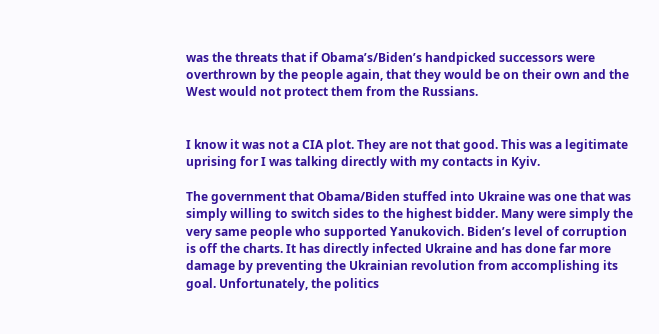was the threats that if Obama’s/Biden’s handpicked successors were overthrown by the people again, that they would be on their own and the West would not protect them from the Russians.


I know it was not a CIA plot. They are not that good. This was a legitimate uprising for I was talking directly with my contacts in Kyiv.

The government that Obama/Biden stuffed into Ukraine was one that was simply willing to switch sides to the highest bidder. Many were simply the very same people who supported Yanukovich. Biden’s level of corruption is off the charts. It has directly infected Ukraine and has done far more damage by preventing the Ukrainian revolution from accomplishing its goal. Unfortunately, the politics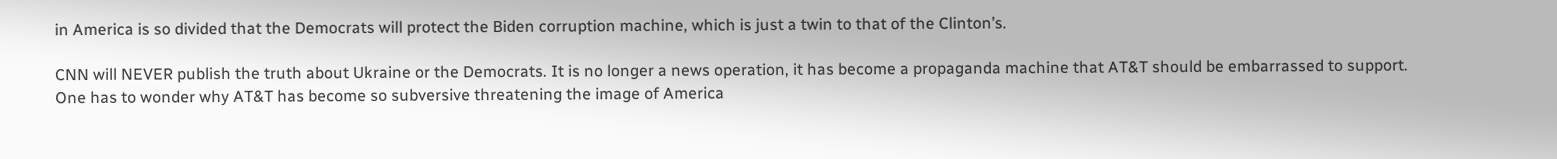in America is so divided that the Democrats will protect the Biden corruption machine, which is just a twin to that of the Clinton’s.

CNN will NEVER publish the truth about Ukraine or the Democrats. It is no longer a news operation, it has become a propaganda machine that AT&T should be embarrassed to support. One has to wonder why AT&T has become so subversive threatening the image of America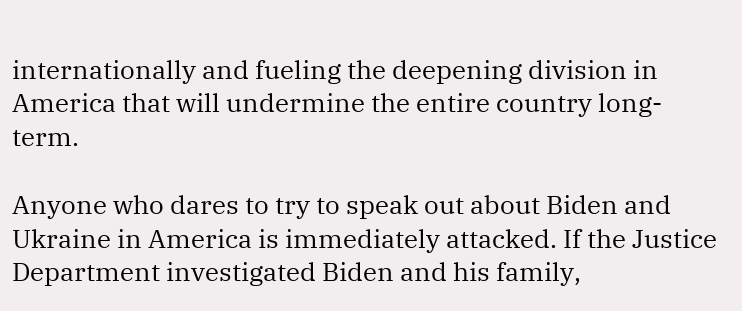internationally and fueling the deepening division in America that will undermine the entire country long-term.

Anyone who dares to try to speak out about Biden and Ukraine in America is immediately attacked. If the Justice Department investigated Biden and his family,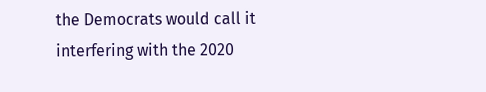the Democrats would call it interfering with the 2020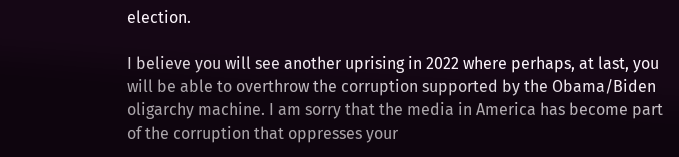election.

I believe you will see another uprising in 2022 where perhaps, at last, you will be able to overthrow the corruption supported by the Obama/Biden oligarchy machine. I am sorry that the media in America has become part of the corruption that oppresses your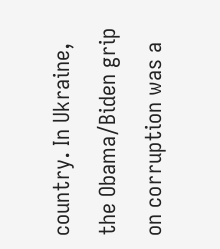country. In Ukraine, the Obama/Biden grip on corruption was a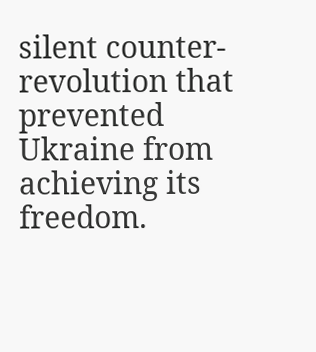silent counter-revolution that prevented Ukraine from achieving its freedom.